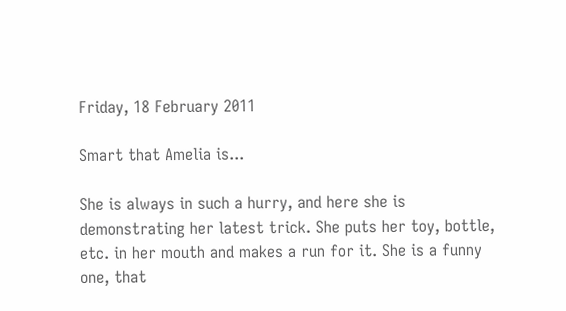Friday, 18 February 2011

Smart that Amelia is...

She is always in such a hurry, and here she is demonstrating her latest trick. She puts her toy, bottle, etc. in her mouth and makes a run for it. She is a funny one, that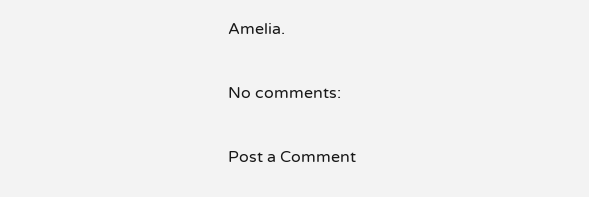Amelia.

No comments:

Post a Comment